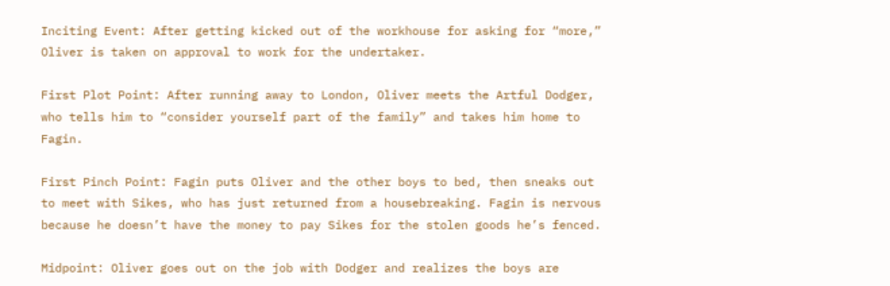Inciting Event: After getting kicked out of the workhouse for asking for “more,” Oliver is taken on approval to work for the undertaker.

First Plot Point: After running away to London, Oliver meets the Artful Dodger, who tells him to “consider yourself part of the family” and takes him home to Fagin.

First Pinch Point: Fagin puts Oliver and the other boys to bed, then sneaks out to meet with Sikes, who has just returned from a housebreaking. Fagin is nervous because he doesn’t have the money to pay Sikes for the stolen goods he’s fenced.

Midpoint: Oliver goes out on the job with Dodger and realizes the boys are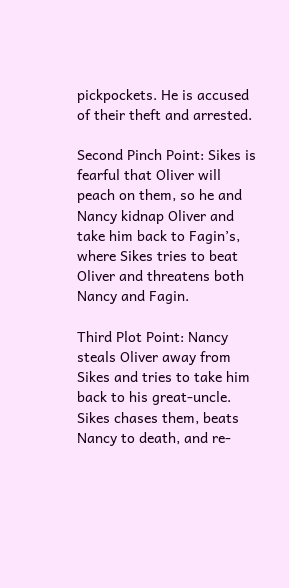pickpockets. He is accused of their theft and arrested.

Second Pinch Point: Sikes is fearful that Oliver will peach on them, so he and Nancy kidnap Oliver and take him back to Fagin’s, where Sikes tries to beat Oliver and threatens both Nancy and Fagin.

Third Plot Point: Nancy steals Oliver away from Sikes and tries to take him back to his great-uncle. Sikes chases them, beats Nancy to death, and re-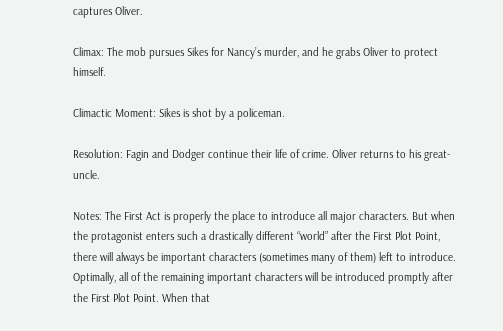captures Oliver.

Climax: The mob pursues Sikes for Nancy’s murder, and he grabs Oliver to protect himself.

Climactic Moment: Sikes is shot by a policeman.

Resolution: Fagin and Dodger continue their life of crime. Oliver returns to his great-uncle.

Notes: The First Act is properly the place to introduce all major characters. But when the protagonist enters such a drastically different “world” after the First Plot Point, there will always be important characters (sometimes many of them) left to introduce. Optimally, all of the remaining important characters will be introduced promptly after the First Plot Point. When that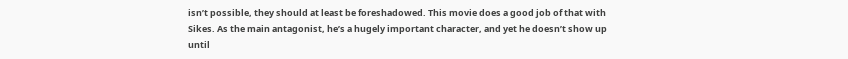isn’t possible, they should at least be foreshadowed. This movie does a good job of that with Sikes. As the main antagonist, he’s a hugely important character, and yet he doesn’t show up until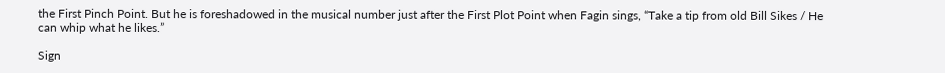the First Pinch Point. But he is foreshadowed in the musical number just after the First Plot Point when Fagin sings, “Take a tip from old Bill Sikes / He can whip what he likes.”

Sign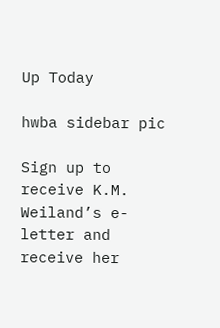Up Today

hwba sidebar pic

Sign up to receive K.M. Weiland’s e-letter and receive her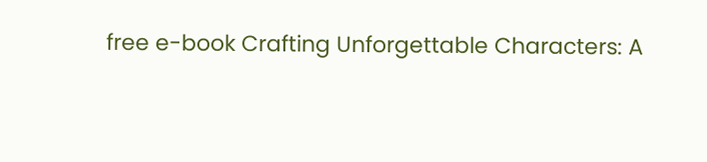free e-book Crafting Unforgettable Characters: A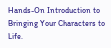Hands-On Introduction to Bringing Your Characters to Life.